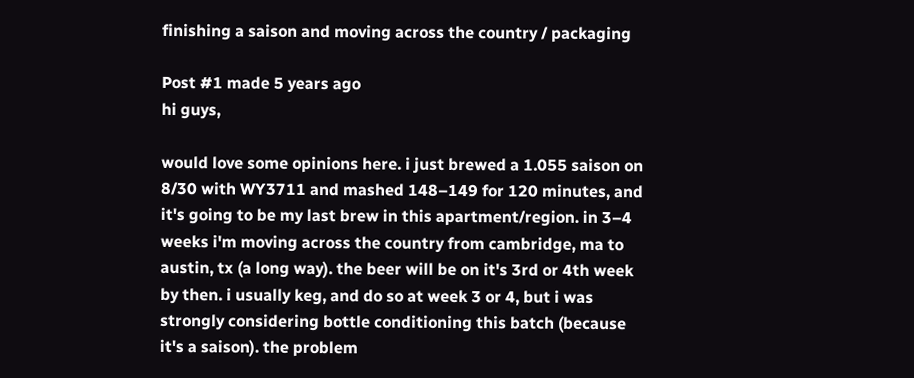finishing a saison and moving across the country / packaging

Post #1 made 5 years ago
hi guys,

would love some opinions here. i just brewed a 1.055 saison on 8/30 with WY3711 and mashed 148–149 for 120 minutes, and it's going to be my last brew in this apartment/region. in 3–4 weeks i'm moving across the country from cambridge, ma to austin, tx (a long way). the beer will be on it's 3rd or 4th week by then. i usually keg, and do so at week 3 or 4, but i was strongly considering bottle conditioning this batch (because it's a saison). the problem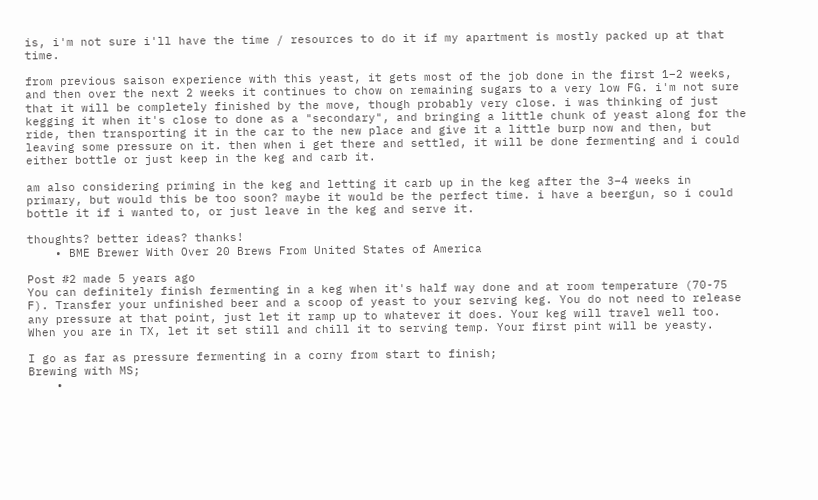is, i'm not sure i'll have the time / resources to do it if my apartment is mostly packed up at that time.

from previous saison experience with this yeast, it gets most of the job done in the first 1–2 weeks, and then over the next 2 weeks it continues to chow on remaining sugars to a very low FG. i'm not sure that it will be completely finished by the move, though probably very close. i was thinking of just kegging it when it's close to done as a "secondary", and bringing a little chunk of yeast along for the ride, then transporting it in the car to the new place and give it a little burp now and then, but leaving some pressure on it. then when i get there and settled, it will be done fermenting and i could either bottle or just keep in the keg and carb it.

am also considering priming in the keg and letting it carb up in the keg after the 3–4 weeks in primary, but would this be too soon? maybe it would be the perfect time. i have a beergun, so i could bottle it if i wanted to, or just leave in the keg and serve it.

thoughts? better ideas? thanks!
    • BME Brewer With Over 20 Brews From United States of America

Post #2 made 5 years ago
You can definitely finish fermenting in a keg when it's half way done and at room temperature (70-75 F). Transfer your unfinished beer and a scoop of yeast to your serving keg. You do not need to release any pressure at that point, just let it ramp up to whatever it does. Your keg will travel well too. When you are in TX, let it set still and chill it to serving temp. Your first pint will be yeasty.

I go as far as pressure fermenting in a corny from start to finish;
Brewing with MS;
    •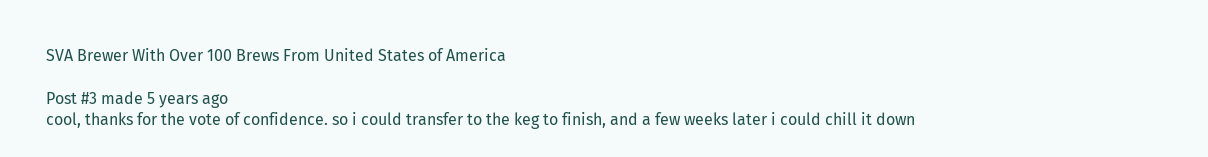SVA Brewer With Over 100 Brews From United States of America

Post #3 made 5 years ago
cool, thanks for the vote of confidence. so i could transfer to the keg to finish, and a few weeks later i could chill it down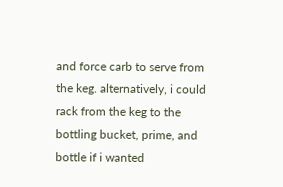and force carb to serve from the keg. alternatively, i could rack from the keg to the bottling bucket, prime, and bottle if i wanted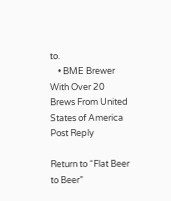to.
    • BME Brewer With Over 20 Brews From United States of America
Post Reply

Return to “Flat Beer to Beer”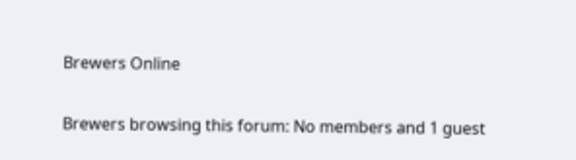Brewers Online

Brewers browsing this forum: No members and 1 guest